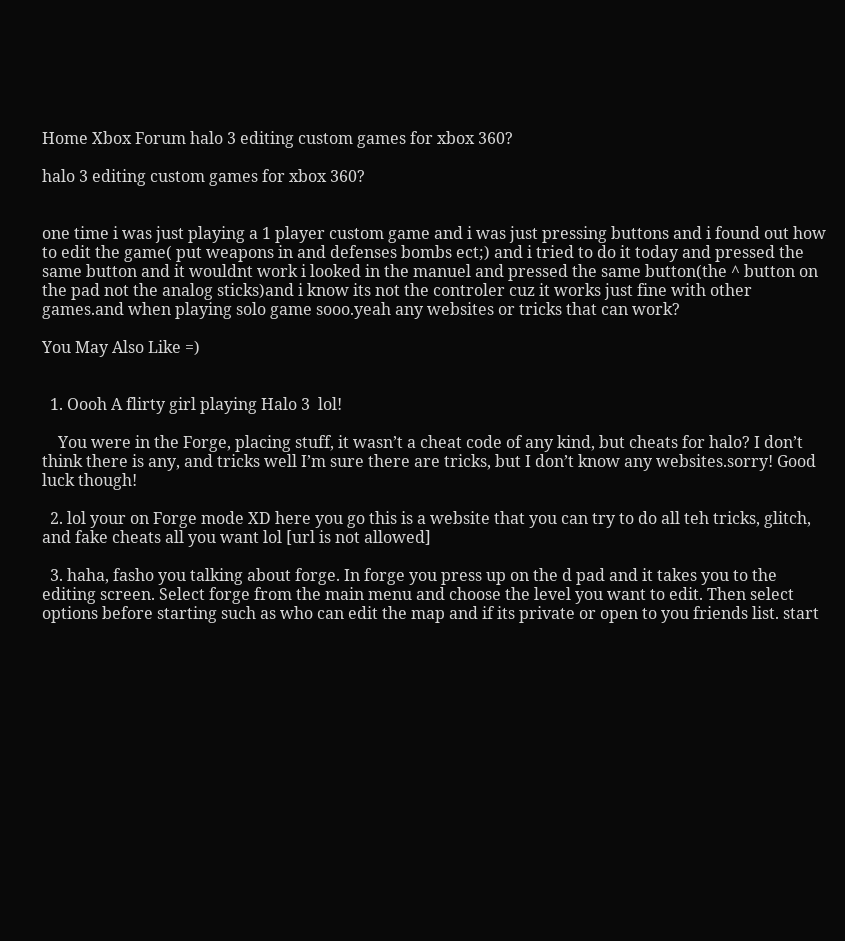Home Xbox Forum halo 3 editing custom games for xbox 360?

halo 3 editing custom games for xbox 360?


one time i was just playing a 1 player custom game and i was just pressing buttons and i found out how to edit the game( put weapons in and defenses bombs ect;) and i tried to do it today and pressed the same button and it wouldnt work i looked in the manuel and pressed the same button(the ^ button on the pad not the analog sticks)and i know its not the controler cuz it works just fine with other games.and when playing solo game sooo.yeah any websites or tricks that can work?

You May Also Like =)


  1. Oooh A flirty girl playing Halo 3  lol!

    You were in the Forge, placing stuff, it wasn’t a cheat code of any kind, but cheats for halo? I don’t think there is any, and tricks well I’m sure there are tricks, but I don’t know any websites.sorry! Good luck though!

  2. lol your on Forge mode XD here you go this is a website that you can try to do all teh tricks, glitch, and fake cheats all you want lol [url is not allowed]

  3. haha, fasho you talking about forge. In forge you press up on the d pad and it takes you to the editing screen. Select forge from the main menu and choose the level you want to edit. Then select options before starting such as who can edit the map and if its private or open to you friends list. start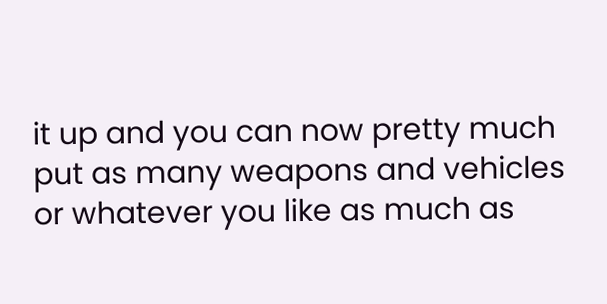it up and you can now pretty much put as many weapons and vehicles or whatever you like as much as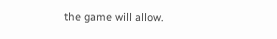the game will allow.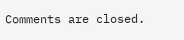Comments are closed.